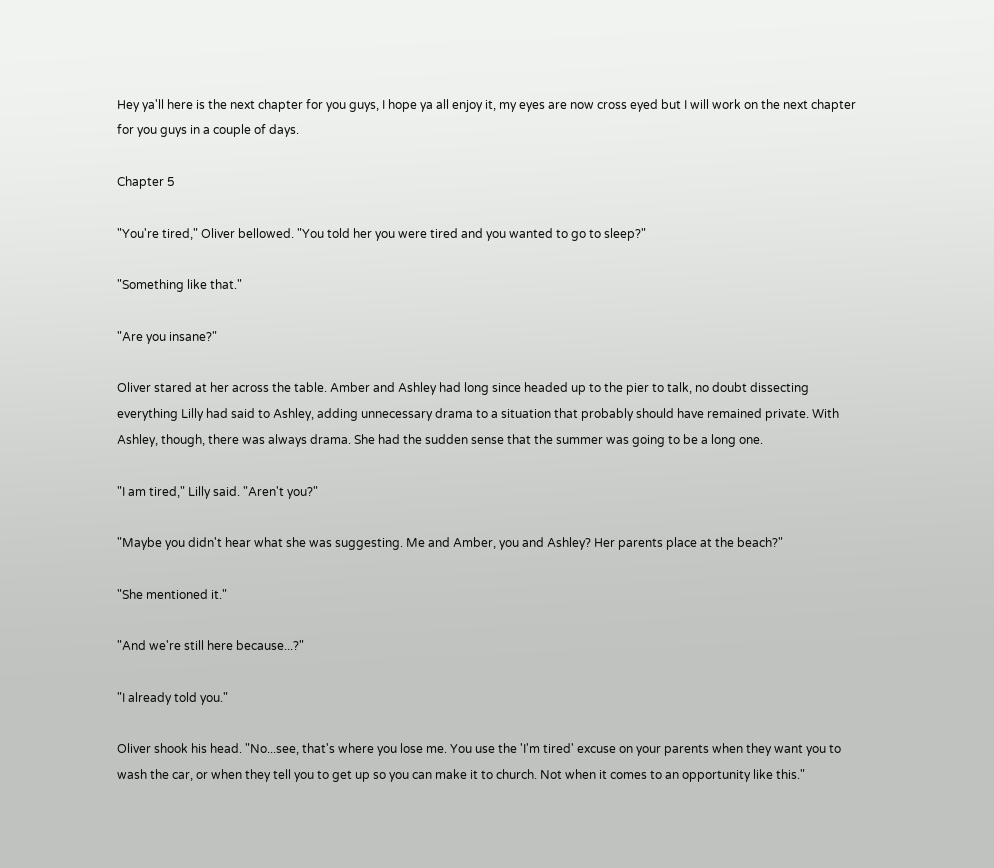Hey ya'll here is the next chapter for you guys, I hope ya all enjoy it, my eyes are now cross eyed but I will work on the next chapter for you guys in a couple of days.

Chapter 5

"You're tired," Oliver bellowed. "You told her you were tired and you wanted to go to sleep?"

"Something like that."

"Are you insane?"

Oliver stared at her across the table. Amber and Ashley had long since headed up to the pier to talk, no doubt dissecting everything Lilly had said to Ashley, adding unnecessary drama to a situation that probably should have remained private. With Ashley, though, there was always drama. She had the sudden sense that the summer was going to be a long one.

"I am tired," Lilly said. "Aren't you?"

"Maybe you didn't hear what she was suggesting. Me and Amber, you and Ashley? Her parents place at the beach?"

"She mentioned it."

"And we're still here because...?"

"I already told you."

Oliver shook his head. "No...see, that's where you lose me. You use the 'I'm tired' excuse on your parents when they want you to wash the car, or when they tell you to get up so you can make it to church. Not when it comes to an opportunity like this."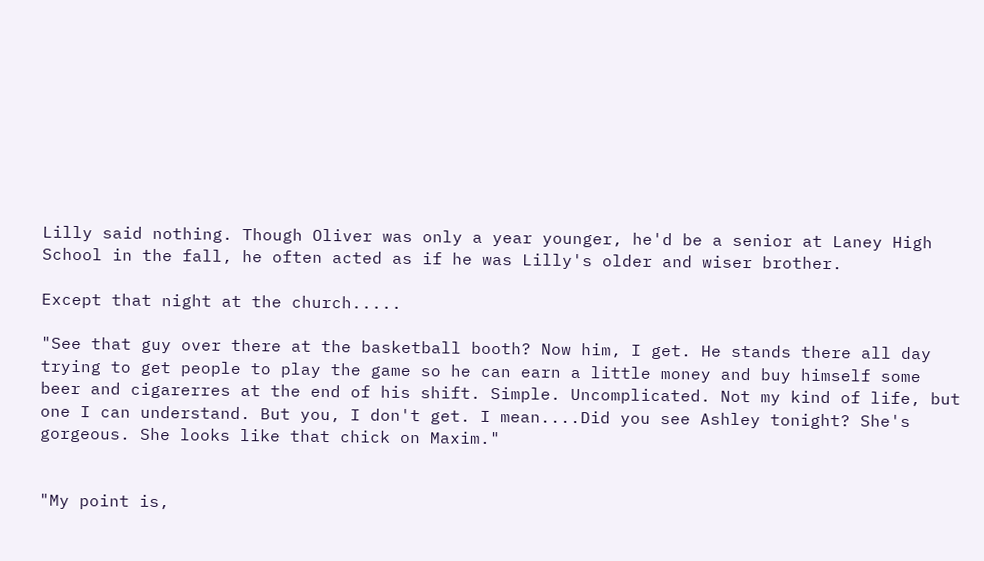Lilly said nothing. Though Oliver was only a year younger, he'd be a senior at Laney High School in the fall, he often acted as if he was Lilly's older and wiser brother.

Except that night at the church.....

"See that guy over there at the basketball booth? Now him, I get. He stands there all day trying to get people to play the game so he can earn a little money and buy himself some beer and cigarerres at the end of his shift. Simple. Uncomplicated. Not my kind of life, but one I can understand. But you, I don't get. I mean....Did you see Ashley tonight? She's gorgeous. She looks like that chick on Maxim."


"My point is,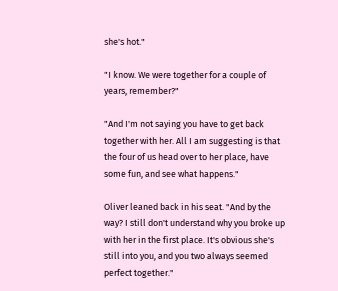she's hot."

"I know. We were together for a couple of years, remember?"

"And I'm not saying you have to get back together with her. All I am suggesting is that the four of us head over to her place, have some fun, and see what happens."

Oliver leaned back in his seat. "And by the way? I still don't understand why you broke up with her in the first place. It's obvious she's still into you, and you two always seemed perfect together."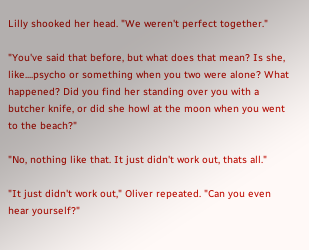Lilly shooked her head. "We weren't perfect together."

"You've said that before, but what does that mean? Is she, like....psycho or something when you two were alone? What happened? Did you find her standing over you with a butcher knife, or did she howl at the moon when you went to the beach?"

"No, nothing like that. It just didn't work out, thats all."

"It just didn't work out," Oliver repeated. "Can you even hear yourself?"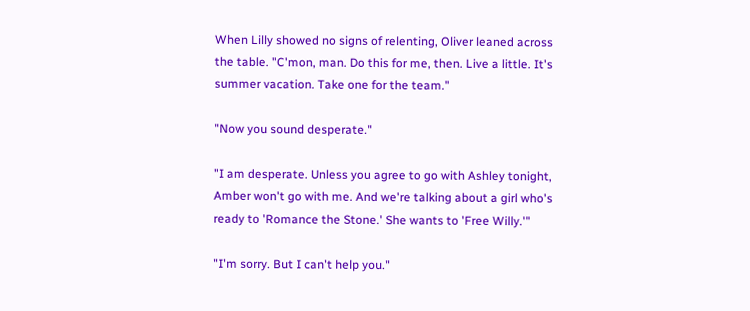When Lilly showed no signs of relenting, Oliver leaned across the table. "C'mon, man. Do this for me, then. Live a little. It's summer vacation. Take one for the team."

"Now you sound desperate."

"I am desperate. Unless you agree to go with Ashley tonight, Amber won't go with me. And we're talking about a girl who's ready to 'Romance the Stone.' She wants to 'Free Willy.'"

"I'm sorry. But I can't help you."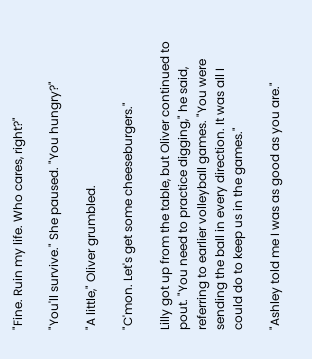"Fine. Ruin my life. Who cares, right?"

"You'll survive." She paused. "You hungry?"

"A little," Oliver grumbled.

"C'mon. Let's get some cheeseburgers."

Lilly got up from the table, but Oliver continued to pout. "You need to practice digging," he said, referring to earlier volleyball games. "You were sending the ball in every direction. It was all I could do to keep us in the games."

"Ashley told me I was as good as you are."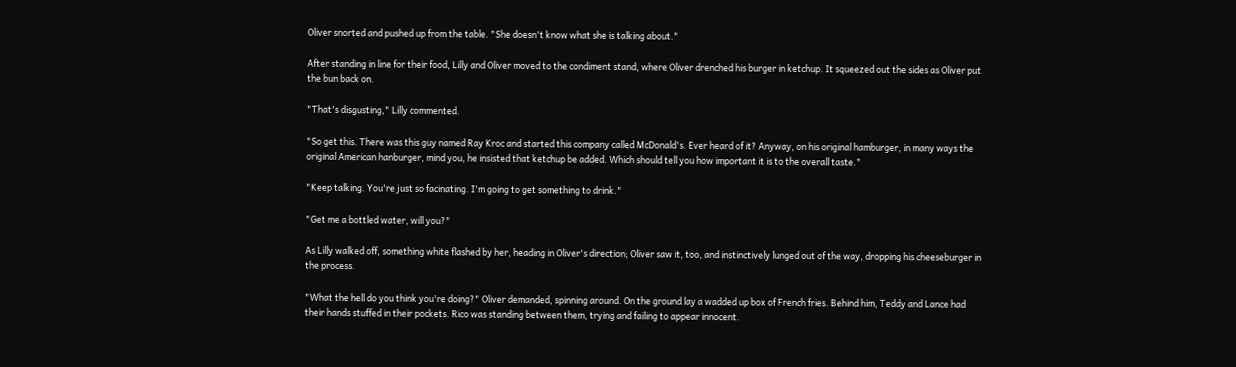Oliver snorted and pushed up from the table. "She doesn't know what she is talking about."

After standing in line for their food, Lilly and Oliver moved to the condiment stand, where Oliver drenched his burger in ketchup. It squeezed out the sides as Oliver put the bun back on.

"That's disgusting," Lilly commented.

"So get this. There was this guy named Ray Kroc and started this company called McDonald's. Ever heard of it? Anyway, on his original hamburger, in many ways the original American hanburger, mind you, he insisted that ketchup be added. Which should tell you how important it is to the overall taste."

"Keep talking. You're just so facinating. I'm going to get something to drink."

"Get me a bottled water, will you?"

As Lilly walked off, something white flashed by her, heading in Oliver's direction; Oliver saw it, too, and instinctively lunged out of the way, dropping his cheeseburger in the process.

"What the hell do you think you're doing?" Oliver demanded, spinning around. On the ground lay a wadded up box of French fries. Behind him, Teddy and Lance had their hands stuffed in their pockets. Rico was standing between them, trying and failing to appear innocent.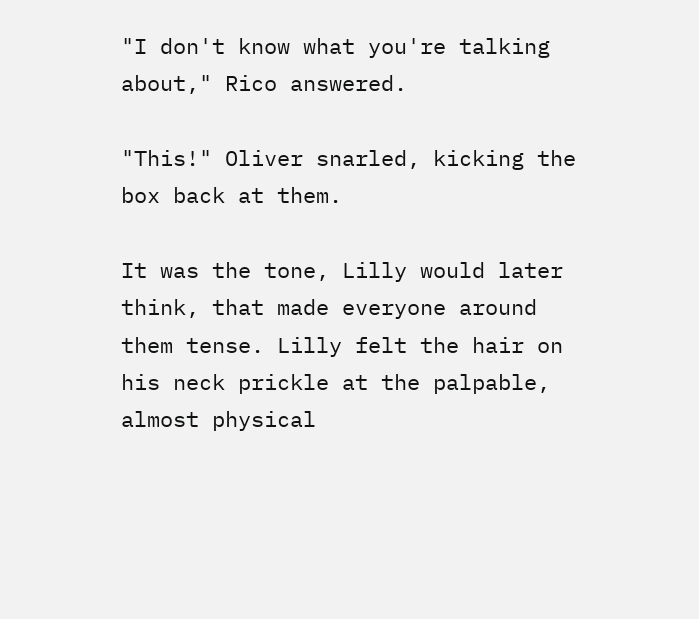"I don't know what you're talking about," Rico answered.

"This!" Oliver snarled, kicking the box back at them.

It was the tone, Lilly would later think, that made everyone around them tense. Lilly felt the hair on his neck prickle at the palpable, almost physical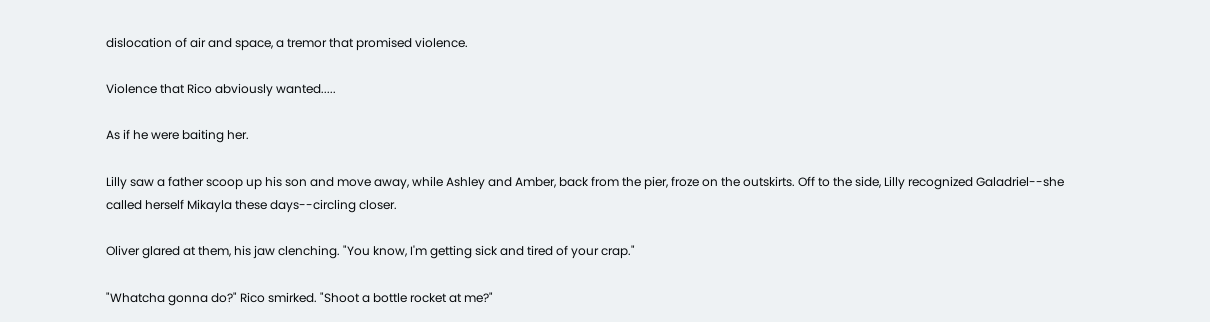dislocation of air and space, a tremor that promised violence.

Violence that Rico abviously wanted.....

As if he were baiting her.

Lilly saw a father scoop up his son and move away, while Ashley and Amber, back from the pier, froze on the outskirts. Off to the side, Lilly recognized Galadriel--she called herself Mikayla these days--circling closer.

Oliver glared at them, his jaw clenching. "You know, I'm getting sick and tired of your crap."

"Whatcha gonna do?" Rico smirked. "Shoot a bottle rocket at me?"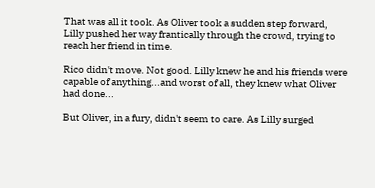That was all it took. As Oliver took a sudden step forward, Lilly pushed her way frantically through the crowd, trying to reach her friend in time.

Rico didn't move. Not good. Lilly knew he and his friends were capable of anything...and worst of all, they knew what Oliver had done...

But Oliver, in a fury, didn't seem to care. As Lilly surged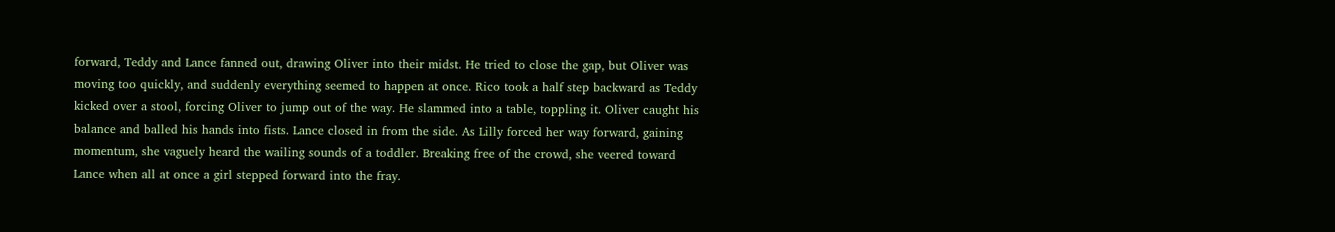forward, Teddy and Lance fanned out, drawing Oliver into their midst. He tried to close the gap, but Oliver was moving too quickly, and suddenly everything seemed to happen at once. Rico took a half step backward as Teddy kicked over a stool, forcing Oliver to jump out of the way. He slammed into a table, toppling it. Oliver caught his balance and balled his hands into fists. Lance closed in from the side. As Lilly forced her way forward, gaining momentum, she vaguely heard the wailing sounds of a toddler. Breaking free of the crowd, she veered toward Lance when all at once a girl stepped forward into the fray.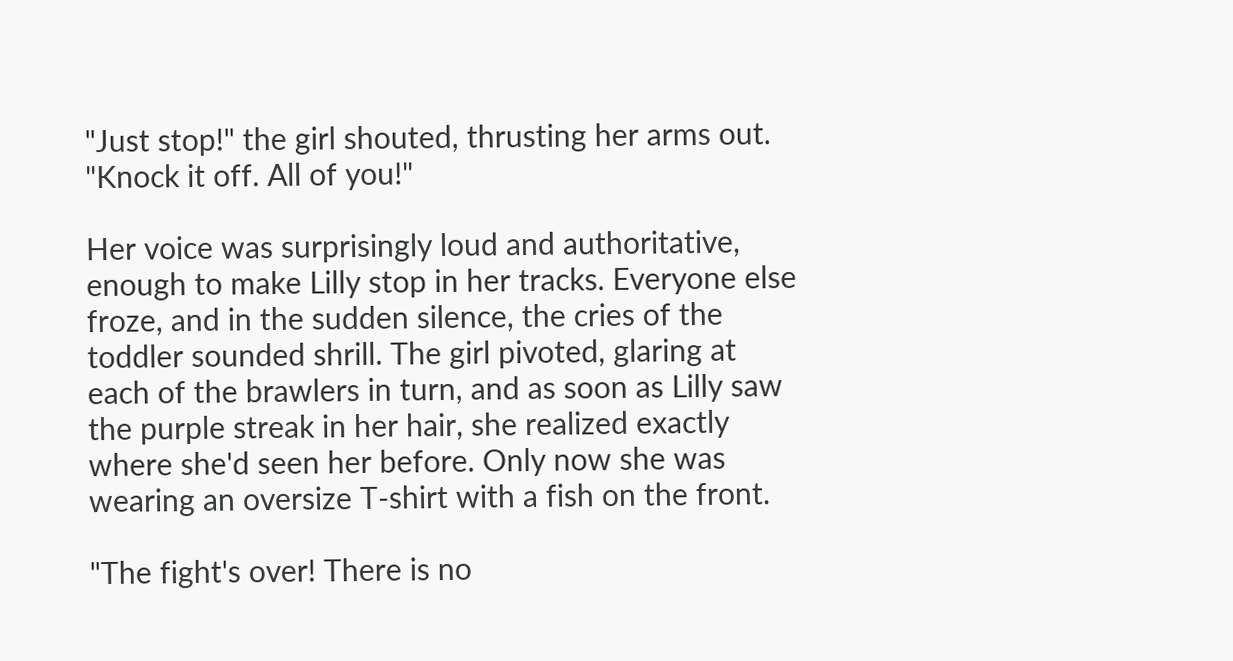"Just stop!" the girl shouted, thrusting her arms out. "Knock it off. All of you!"

Her voice was surprisingly loud and authoritative, enough to make Lilly stop in her tracks. Everyone else froze, and in the sudden silence, the cries of the toddler sounded shrill. The girl pivoted, glaring at each of the brawlers in turn, and as soon as Lilly saw the purple streak in her hair, she realized exactly where she'd seen her before. Only now she was wearing an oversize T-shirt with a fish on the front.

"The fight's over! There is no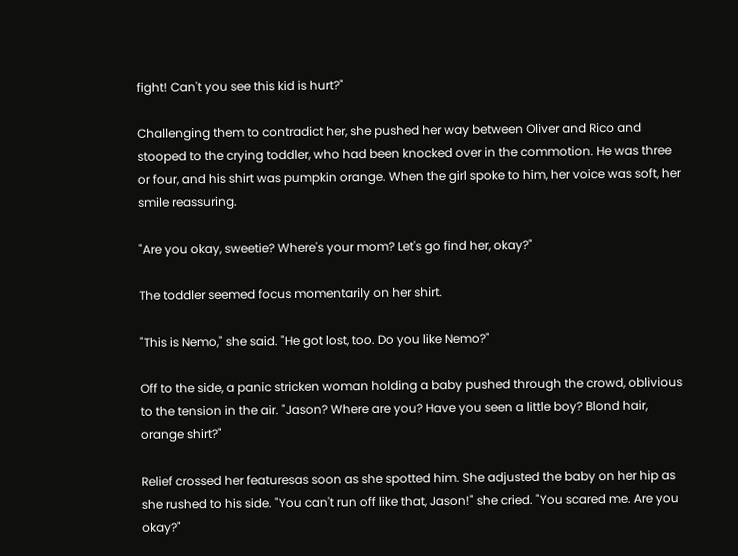fight! Can't you see this kid is hurt?"

Challenging them to contradict her, she pushed her way between Oliver and Rico and stooped to the crying toddler, who had been knocked over in the commotion. He was three or four, and his shirt was pumpkin orange. When the girl spoke to him, her voice was soft, her smile reassuring.

"Are you okay, sweetie? Where's your mom? Let's go find her, okay?"

The toddler seemed focus momentarily on her shirt.

"This is Nemo," she said. "He got lost, too. Do you like Nemo?"

Off to the side, a panic stricken woman holding a baby pushed through the crowd, oblivious to the tension in the air. "Jason? Where are you? Have you seen a little boy? Blond hair, orange shirt?"

Relief crossed her featuresas soon as she spotted him. She adjusted the baby on her hip as she rushed to his side. "You can't run off like that, Jason!" she cried. "You scared me. Are you okay?"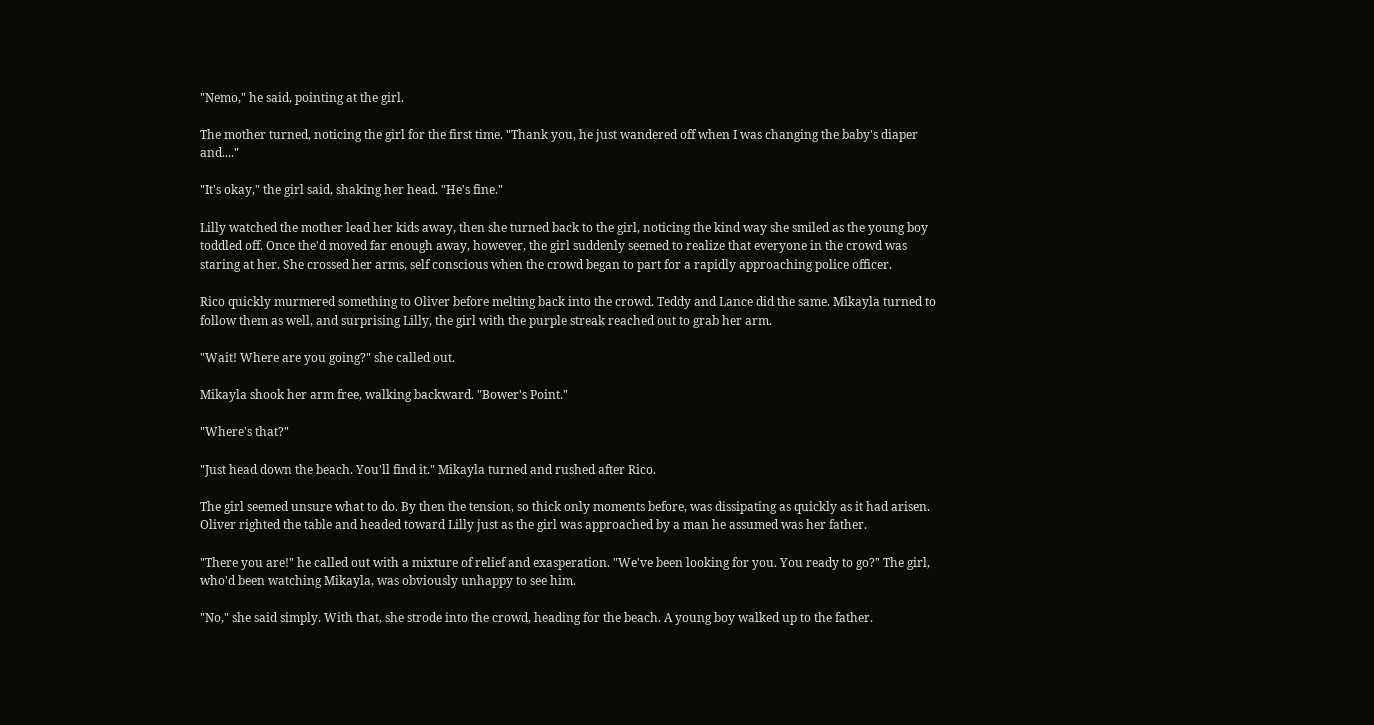"Nemo," he said, pointing at the girl.

The mother turned, noticing the girl for the first time. "Thank you, he just wandered off when I was changing the baby's diaper and...."

"It's okay," the girl said, shaking her head. "He's fine."

Lilly watched the mother lead her kids away, then she turned back to the girl, noticing the kind way she smiled as the young boy toddled off. Once the'd moved far enough away, however, the girl suddenly seemed to realize that everyone in the crowd was staring at her. She crossed her arms, self conscious when the crowd began to part for a rapidly approaching police officer.

Rico quickly murmered something to Oliver before melting back into the crowd. Teddy and Lance did the same. Mikayla turned to follow them as well, and surprising Lilly, the girl with the purple streak reached out to grab her arm.

"Wait! Where are you going?" she called out.

Mikayla shook her arm free, walking backward. "Bower's Point."

"Where's that?"

"Just head down the beach. You'll find it." Mikayla turned and rushed after Rico.

The girl seemed unsure what to do. By then the tension, so thick only moments before, was dissipating as quickly as it had arisen. Oliver righted the table and headed toward Lilly just as the girl was approached by a man he assumed was her father.

"There you are!" he called out with a mixture of relief and exasperation. "We've been looking for you. You ready to go?" The girl, who'd been watching Mikayla, was obviously unhappy to see him.

"No," she said simply. With that, she strode into the crowd, heading for the beach. A young boy walked up to the father.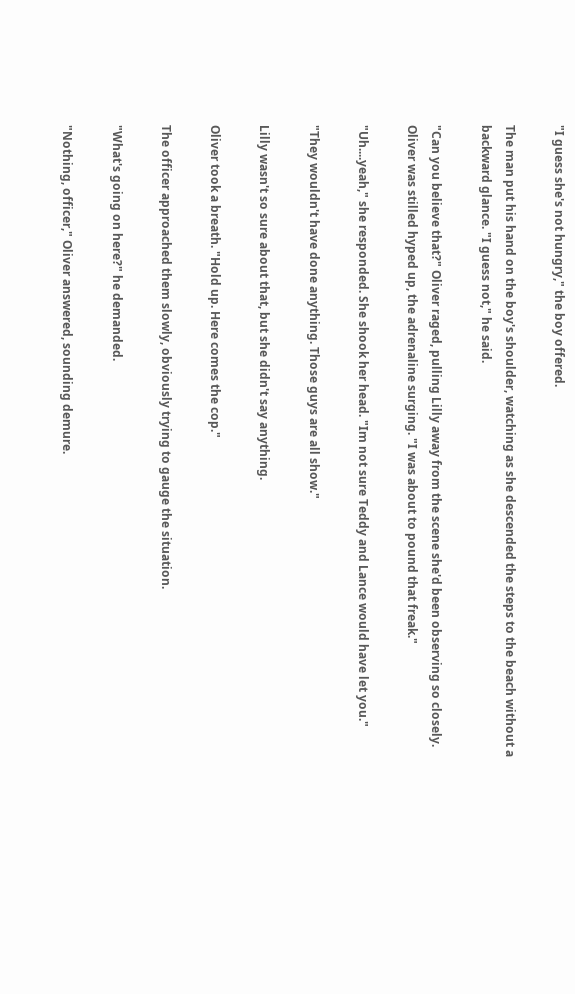"I guess she's not hungry," the boy offered.

The man put his hand on the boy's shoulder, watching as she descended the steps to the beach without a backward glance. "I guess not," he said.

"Can you believe that?" Oliver raged, pulling Lilly away from the scene she'd been observing so closely. Oliver was stilled hyped up, the adrenaline surging. "I was about to pound that freak."

"Uh....yeah," she responded. She shook her head. "Im not sure Teddy and Lance would have let you."

"They wouldn't have done anything. Those guys are all show."

Lilly wasn't so sure about that, but she didn't say anything.

Oliver took a breath. "Hold up. Here comes the cop."

The officer approached them slowly, obviously trying to gauge the situation.

"What's going on here?" he demanded.

"Nothing, officer," Oliver answered, sounding demure.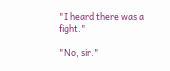"I heard there was a fight."

"No, sir."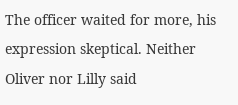The officer waited for more, his expression skeptical. Neither Oliver nor Lilly said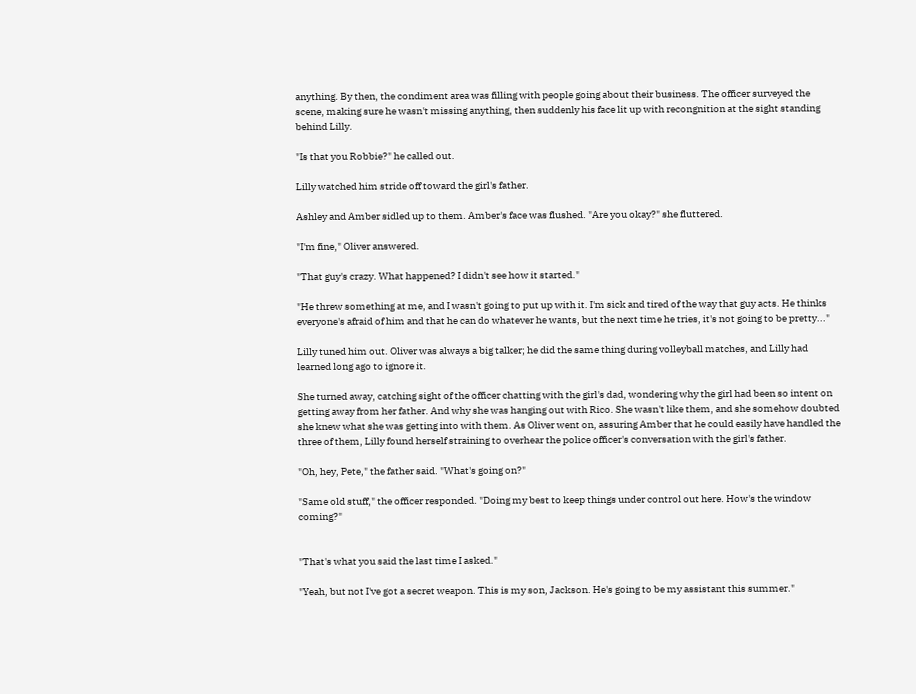anything. By then, the condiment area was filling with people going about their business. The officer surveyed the scene, making sure he wasn't missing anything, then suddenly his face lit up with recongnition at the sight standing behind Lilly.

"Is that you Robbie?" he called out.

Lilly watched him stride off toward the girl's father.

Ashley and Amber sidled up to them. Amber's face was flushed. "Are you okay?" she fluttered.

"I'm fine," Oliver answered.

"That guy's crazy. What happened? I didn't see how it started."

"He threw something at me, and I wasn't going to put up with it. I'm sick and tired of the way that guy acts. He thinks everyone's afraid of him and that he can do whatever he wants, but the next time he tries, it's not going to be pretty..."

Lilly tuned him out. Oliver was always a big talker; he did the same thing during volleyball matches, and Lilly had learned long ago to ignore it.

She turned away, catching sight of the officer chatting with the girl's dad, wondering why the girl had been so intent on getting away from her father. And why she was hanging out with Rico. She wasn't like them, and she somehow doubted she knew what she was getting into with them. As Oliver went on, assuring Amber that he could easily have handled the three of them, Lilly found herself straining to overhear the police officer's conversation with the girl's father.

"Oh, hey, Pete," the father said. "What's going on?"

"Same old stuff," the officer responded. "Doing my best to keep things under control out here. How's the window coming?"


"That's what you said the last time I asked."

"Yeah, but not I've got a secret weapon. This is my son, Jackson. He's going to be my assistant this summer."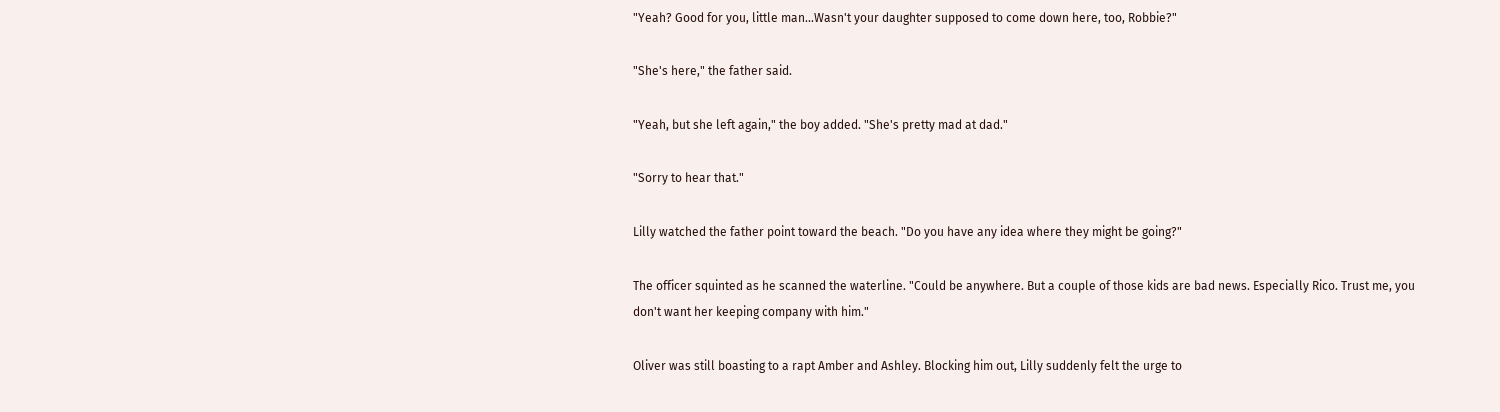"Yeah? Good for you, little man...Wasn't your daughter supposed to come down here, too, Robbie?"

"She's here," the father said.

"Yeah, but she left again," the boy added. "She's pretty mad at dad."

"Sorry to hear that."

Lilly watched the father point toward the beach. "Do you have any idea where they might be going?"

The officer squinted as he scanned the waterline. "Could be anywhere. But a couple of those kids are bad news. Especially Rico. Trust me, you don't want her keeping company with him."

Oliver was still boasting to a rapt Amber and Ashley. Blocking him out, Lilly suddenly felt the urge to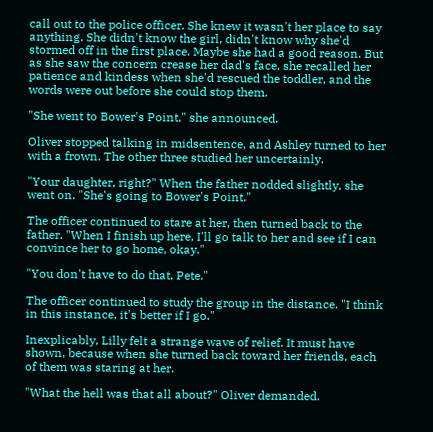call out to the police officer. She knew it wasn't her place to say anything. She didn't know the girl, didn't know why she'd stormed off in the first place. Maybe she had a good reason. But as she saw the concern crease her dad's face, she recalled her patience and kindess when she'd rescued the toddler, and the words were out before she could stop them.

"She went to Bower's Point," she announced.

Oliver stopped talking in midsentence, and Ashley turned to her with a frown. The other three studied her uncertainly.

"Your daughter, right?" When the father nodded slightly, she went on. "She's going to Bower's Point."

The officer continued to stare at her, then turned back to the father. "When I finish up here, I'll go talk to her and see if I can convince her to go home, okay."

"You don't have to do that, Pete."

The officer continued to study the group in the distance. "I think in this instance, it's better if I go."

Inexplicably, Lilly felt a strange wave of relief. It must have shown, because when she turned back toward her friends, each of them was staring at her.

"What the hell was that all about?" Oliver demanded.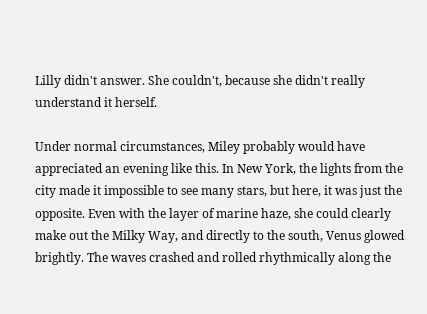Lilly didn't answer. She couldn't, because she didn't really understand it herself.

Under normal circumstances, Miley probably would have appreciated an evening like this. In New York, the lights from the city made it impossible to see many stars, but here, it was just the opposite. Even with the layer of marine haze, she could clearly make out the Milky Way, and directly to the south, Venus glowed brightly. The waves crashed and rolled rhythmically along the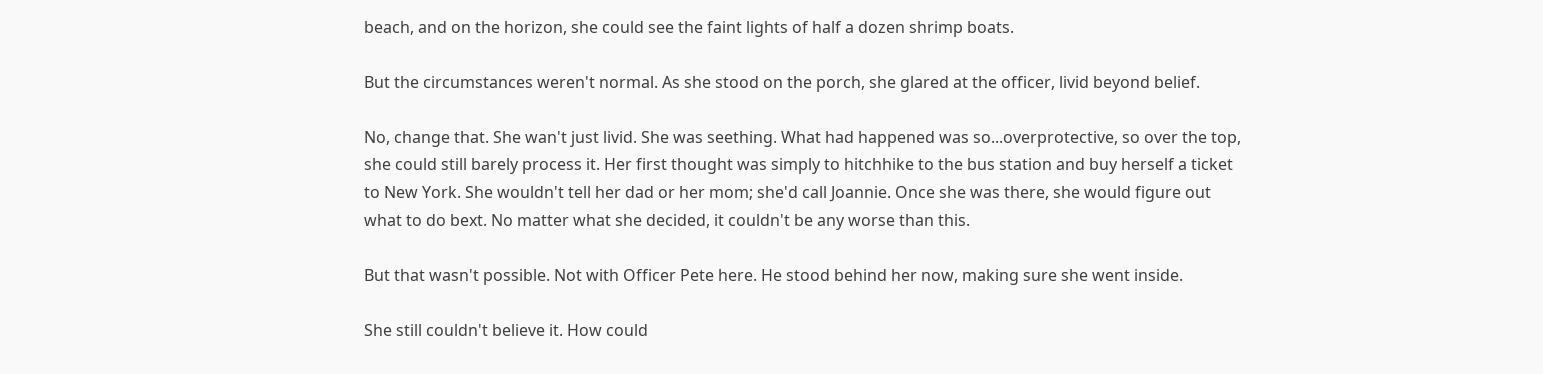beach, and on the horizon, she could see the faint lights of half a dozen shrimp boats.

But the circumstances weren't normal. As she stood on the porch, she glared at the officer, livid beyond belief.

No, change that. She wan't just livid. She was seething. What had happened was so...overprotective, so over the top, she could still barely process it. Her first thought was simply to hitchhike to the bus station and buy herself a ticket to New York. She wouldn't tell her dad or her mom; she'd call Joannie. Once she was there, she would figure out what to do bext. No matter what she decided, it couldn't be any worse than this.

But that wasn't possible. Not with Officer Pete here. He stood behind her now, making sure she went inside.

She still couldn't believe it. How could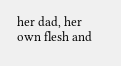her dad, her own flesh and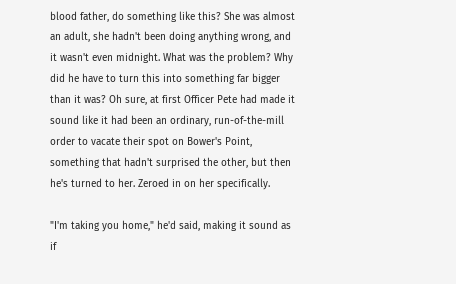blood father, do something like this? She was almost an adult, she hadn't been doing anything wrong, and it wasn't even midnight. What was the problem? Why did he have to turn this into something far bigger than it was? Oh sure, at first Officer Pete had made it sound like it had been an ordinary, run-of-the-mill order to vacate their spot on Bower's Point, something that hadn't surprised the other, but then he's turned to her. Zeroed in on her specifically.

"I'm taking you home," he'd said, making it sound as if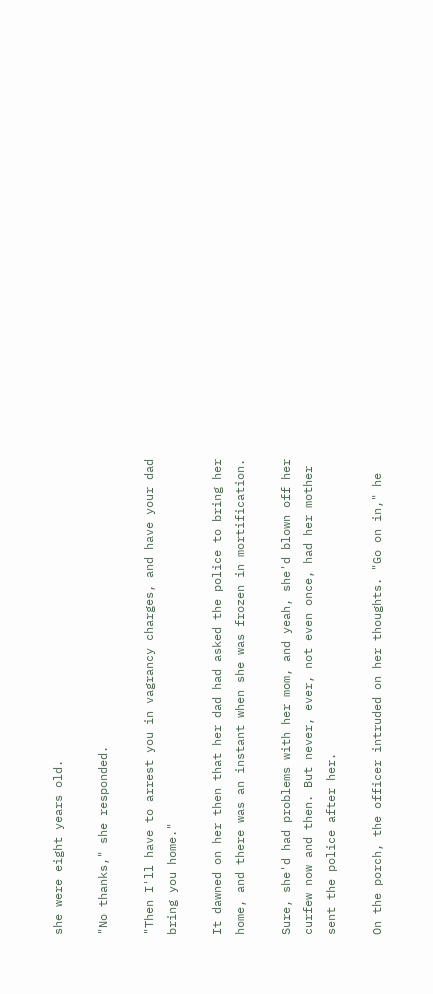she were eight years old.

"No thanks," she responded.

"Then I'll have to arrest you in vagrancy charges, and have your dad bring you home."

It dawned on her then that her dad had asked the police to bring her home, and there was an instant when she was frozen in mortification.

Sure, she'd had problems with her mom, and yeah, she'd blown off her curfew now and then. But never, ever, not even once, had her mother sent the police after her.

On the porch, the officer intruded on her thoughts. "Go on in," he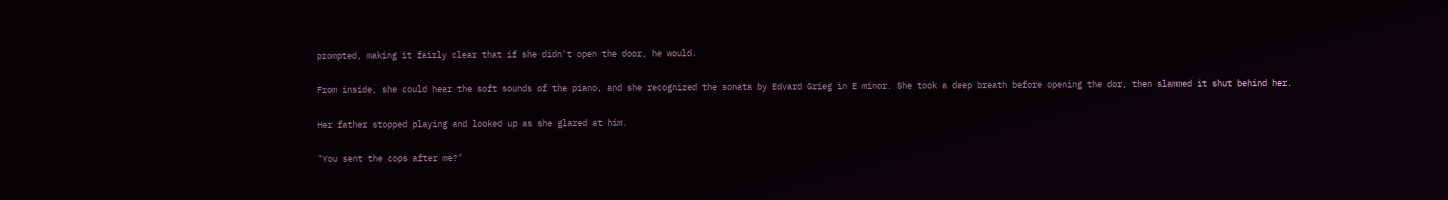prompted, making it fairly clear that if she didn't open the door, he would.

From inside, she could hear the soft sounds of the piano, and she recognized the sonata by Edvard Grieg in E minor. She took a deep breath before opening the dor, then slammed it shut behind her.

Her father stopped playing and looked up as she glared at him.

"You sent the cops after me?"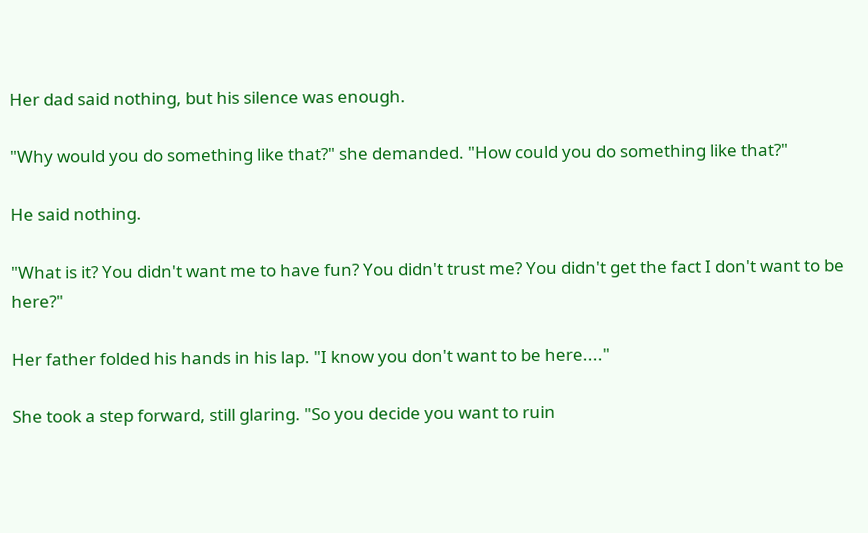Her dad said nothing, but his silence was enough.

"Why would you do something like that?" she demanded. "How could you do something like that?"

He said nothing.

"What is it? You didn't want me to have fun? You didn't trust me? You didn't get the fact I don't want to be here?"

Her father folded his hands in his lap. "I know you don't want to be here...."

She took a step forward, still glaring. "So you decide you want to ruin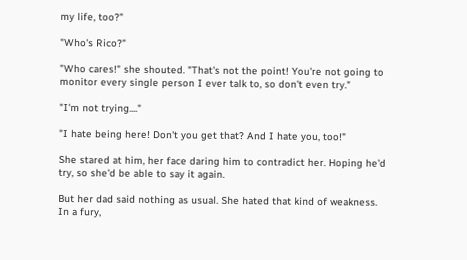my life, too?"

"Who's Rico?"

"Who cares!" she shouted. "That's not the point! You're not going to monitor every single person I ever talk to, so don't even try."

"I'm not trying...."

"I hate being here! Don't you get that? And I hate you, too!"

She stared at him, her face daring him to contradict her. Hoping he'd try, so she'd be able to say it again.

But her dad said nothing as usual. She hated that kind of weakness. In a fury,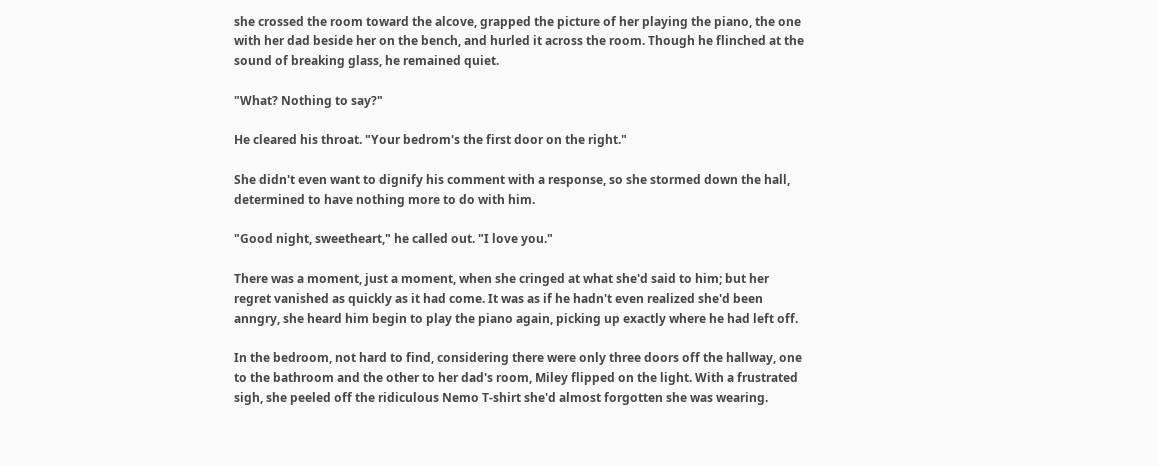she crossed the room toward the alcove, grapped the picture of her playing the piano, the one with her dad beside her on the bench, and hurled it across the room. Though he flinched at the sound of breaking glass, he remained quiet.

"What? Nothing to say?"

He cleared his throat. "Your bedrom's the first door on the right."

She didn't even want to dignify his comment with a response, so she stormed down the hall, determined to have nothing more to do with him.

"Good night, sweetheart," he called out. "I love you."

There was a moment, just a moment, when she cringed at what she'd said to him; but her regret vanished as quickly as it had come. It was as if he hadn't even realized she'd been anngry, she heard him begin to play the piano again, picking up exactly where he had left off.

In the bedroom, not hard to find, considering there were only three doors off the hallway, one to the bathroom and the other to her dad's room, Miley flipped on the light. With a frustrated sigh, she peeled off the ridiculous Nemo T-shirt she'd almost forgotten she was wearing.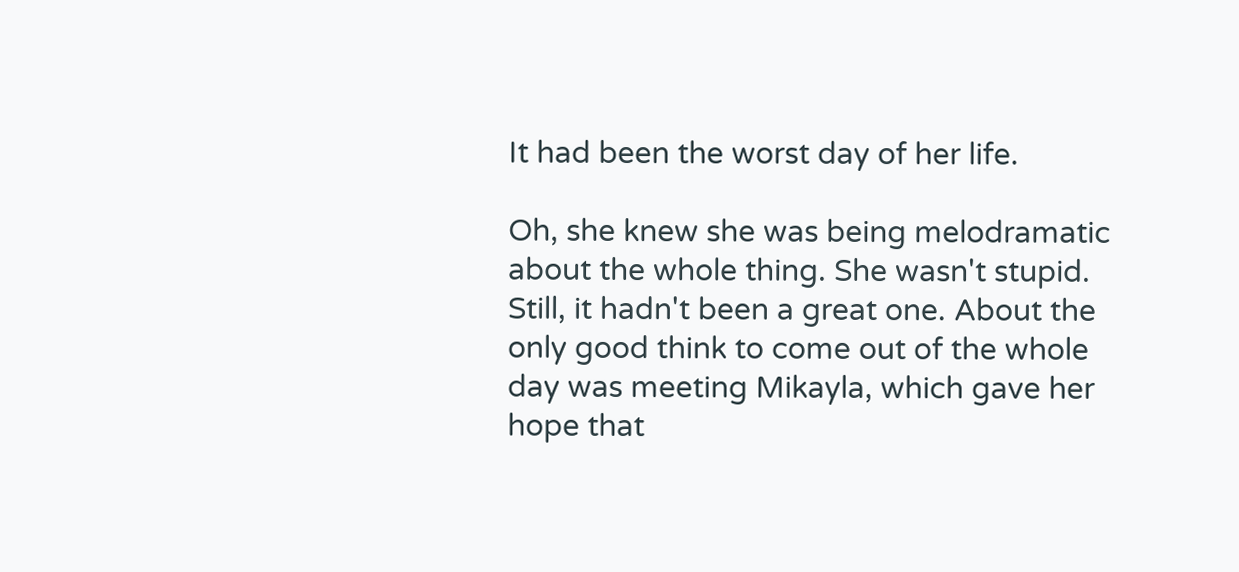It had been the worst day of her life.

Oh, she knew she was being melodramatic about the whole thing. She wasn't stupid. Still, it hadn't been a great one. About the only good think to come out of the whole day was meeting Mikayla, which gave her hope that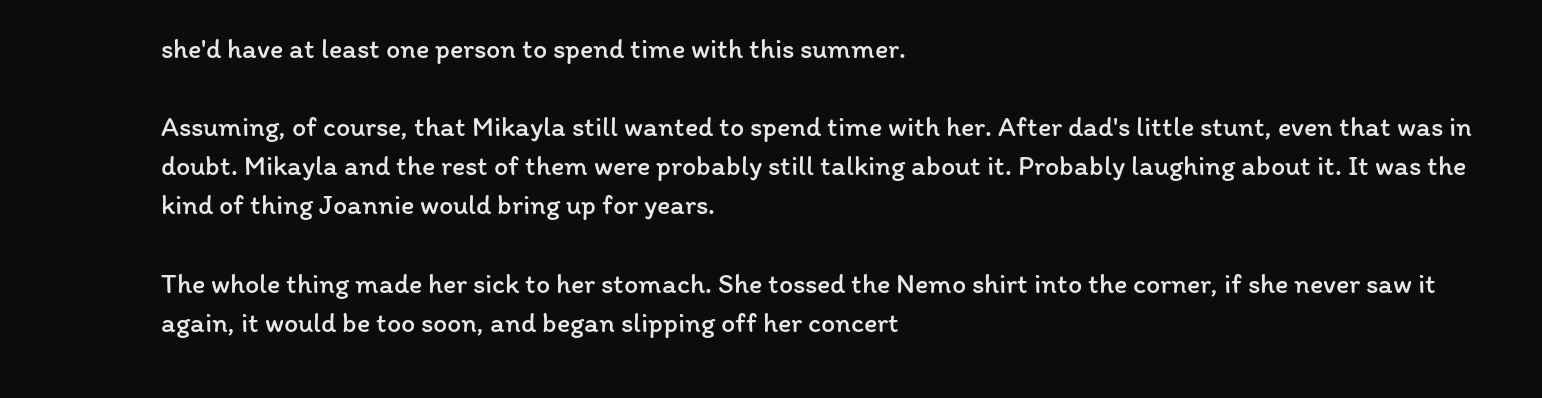she'd have at least one person to spend time with this summer.

Assuming, of course, that Mikayla still wanted to spend time with her. After dad's little stunt, even that was in doubt. Mikayla and the rest of them were probably still talking about it. Probably laughing about it. It was the kind of thing Joannie would bring up for years.

The whole thing made her sick to her stomach. She tossed the Nemo shirt into the corner, if she never saw it again, it would be too soon, and began slipping off her concert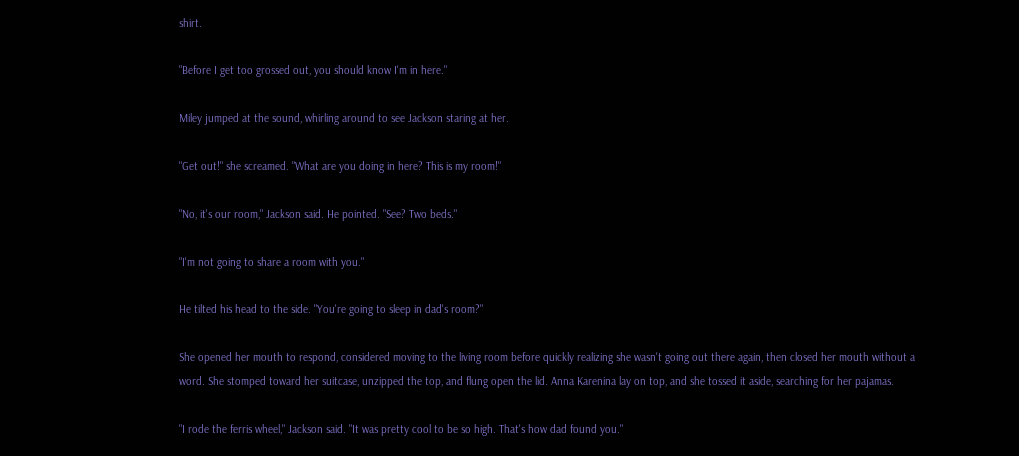shirt.

"Before I get too grossed out, you should know I'm in here."

Miley jumped at the sound, whirling around to see Jackson staring at her.

"Get out!" she screamed. "What are you doing in here? This is my room!"

"No, it's our room," Jackson said. He pointed. "See? Two beds."

"I'm not going to share a room with you."

He tilted his head to the side. "You're going to sleep in dad's room?"

She opened her mouth to respond, considered moving to the living room before quickly realizing she wasn't going out there again, then closed her mouth without a word. She stomped toward her suitcase, unzipped the top, and flung open the lid. Anna Karenina lay on top, and she tossed it aside, searching for her pajamas.

"I rode the ferris wheel," Jackson said. "It was pretty cool to be so high. That's how dad found you."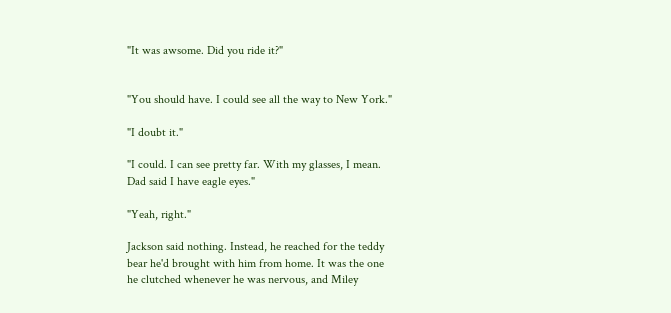"It was awsome. Did you ride it?"


"You should have. I could see all the way to New York."

"I doubt it."

"I could. I can see pretty far. With my glasses, I mean. Dad said I have eagle eyes."

"Yeah, right."

Jackson said nothing. Instead, he reached for the teddy bear he'd brought with him from home. It was the one he clutched whenever he was nervous, and Miley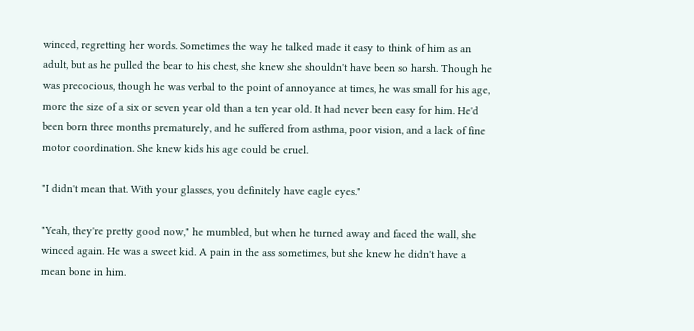winced, regretting her words. Sometimes the way he talked made it easy to think of him as an adult, but as he pulled the bear to his chest, she knew she shouldn't have been so harsh. Though he was precocious, though he was verbal to the point of annoyance at times, he was small for his age, more the size of a six or seven year old than a ten year old. It had never been easy for him. He'd been born three months prematurely, and he suffered from asthma, poor vision, and a lack of fine motor coordination. She knew kids his age could be cruel.

"I didn't mean that. With your glasses, you definitely have eagle eyes."

"Yeah, they're pretty good now," he mumbled, but when he turned away and faced the wall, she winced again. He was a sweet kid. A pain in the ass sometimes, but she knew he didn't have a mean bone in him.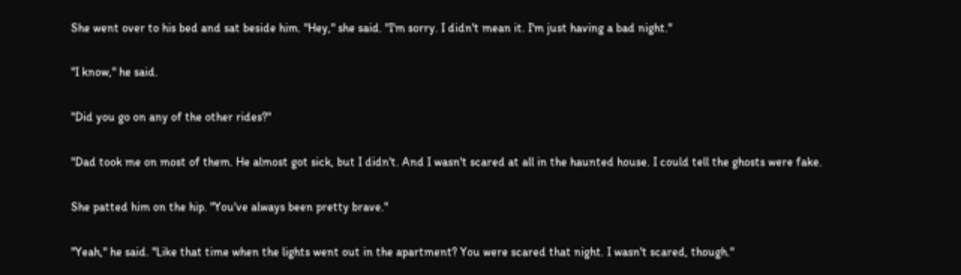She went over to his bed and sat beside him. "Hey," she said. "I'm sorry. I didn't mean it. I'm just having a bad night."

"I know," he said.

"Did you go on any of the other rides?"

"Dad took me on most of them. He almost got sick, but I didn't. And I wasn't scared at all in the haunted house. I could tell the ghosts were fake.

She patted him on the hip. "You've always been pretty brave."

"Yeah," he said. "Like that time when the lights went out in the apartment? You were scared that night. I wasn't scared, though."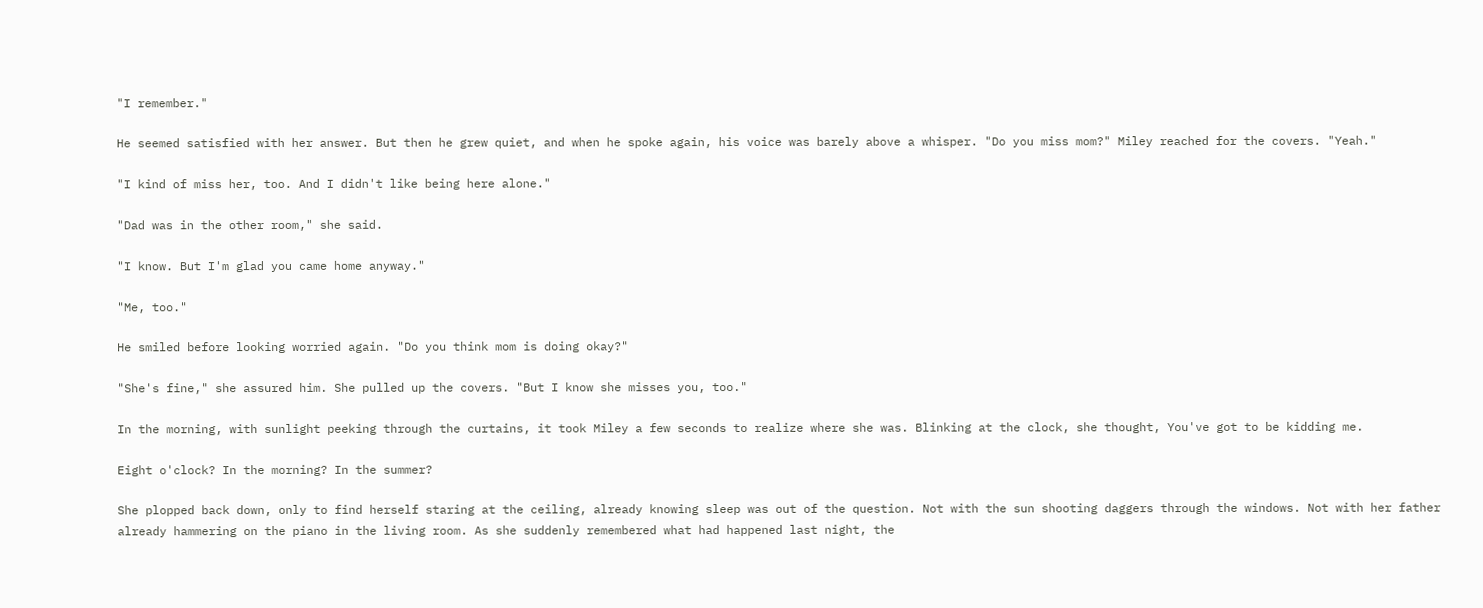"I remember."

He seemed satisfied with her answer. But then he grew quiet, and when he spoke again, his voice was barely above a whisper. "Do you miss mom?" Miley reached for the covers. "Yeah."

"I kind of miss her, too. And I didn't like being here alone."

"Dad was in the other room," she said.

"I know. But I'm glad you came home anyway."

"Me, too."

He smiled before looking worried again. "Do you think mom is doing okay?"

"She's fine," she assured him. She pulled up the covers. "But I know she misses you, too."

In the morning, with sunlight peeking through the curtains, it took Miley a few seconds to realize where she was. Blinking at the clock, she thought, You've got to be kidding me.

Eight o'clock? In the morning? In the summer?

She plopped back down, only to find herself staring at the ceiling, already knowing sleep was out of the question. Not with the sun shooting daggers through the windows. Not with her father already hammering on the piano in the living room. As she suddenly remembered what had happened last night, the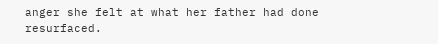anger she felt at what her father had done resurfaced.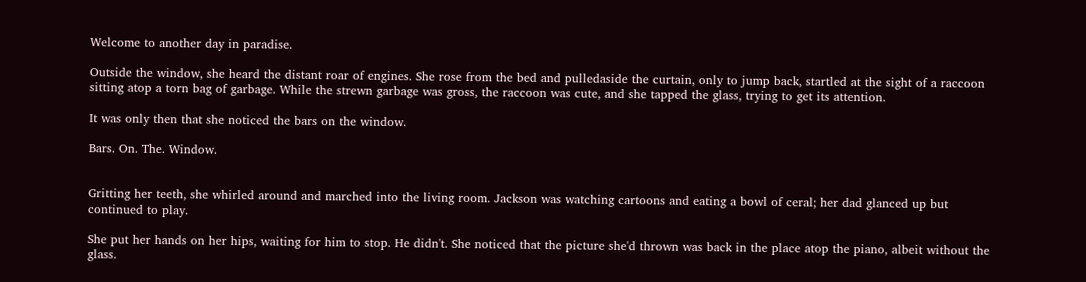Welcome to another day in paradise.

Outside the window, she heard the distant roar of engines. She rose from the bed and pulledaside the curtain, only to jump back, startled at the sight of a raccoon sitting atop a torn bag of garbage. While the strewn garbage was gross, the raccoon was cute, and she tapped the glass, trying to get its attention.

It was only then that she noticed the bars on the window.

Bars. On. The. Window.


Gritting her teeth, she whirled around and marched into the living room. Jackson was watching cartoons and eating a bowl of ceral; her dad glanced up but continued to play.

She put her hands on her hips, waiting for him to stop. He didn't. She noticed that the picture she'd thrown was back in the place atop the piano, albeit without the glass.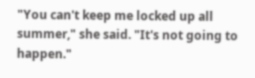"You can't keep me locked up all summer," she said. "It's not going to happen."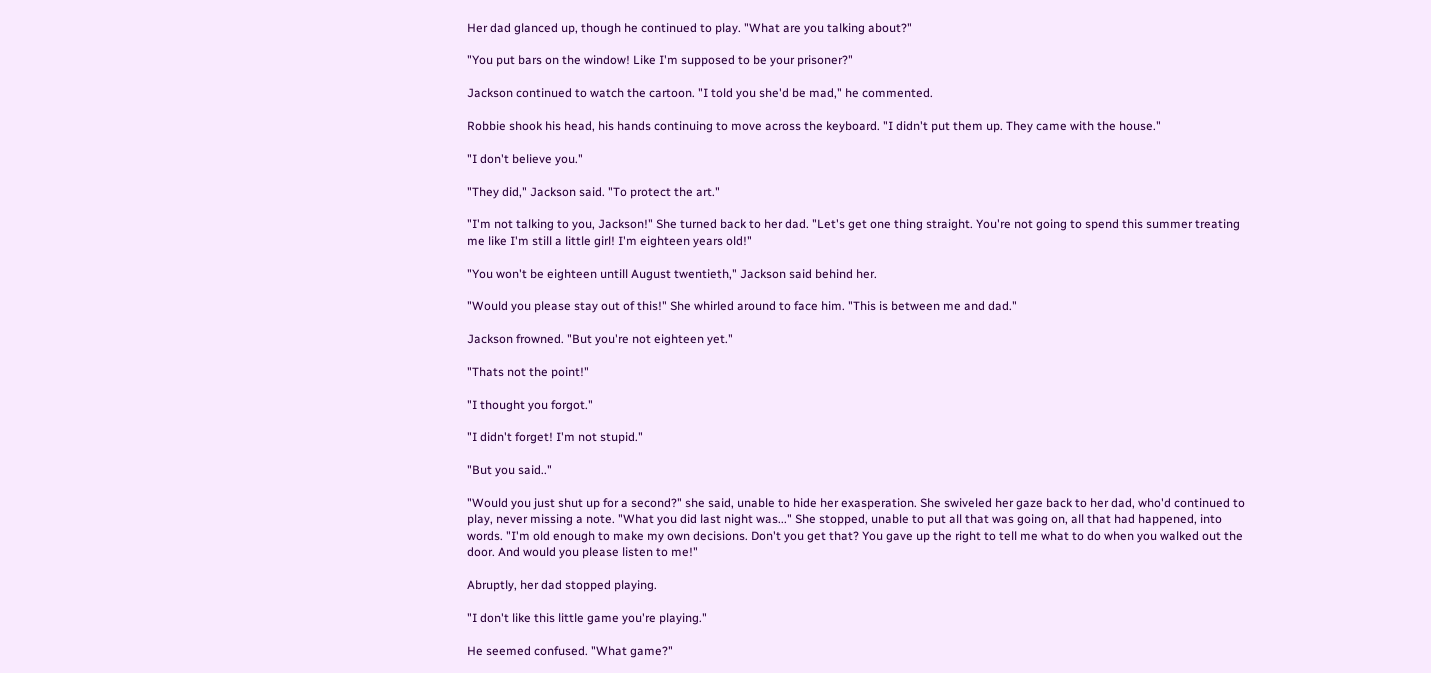Her dad glanced up, though he continued to play. "What are you talking about?"

"You put bars on the window! Like I'm supposed to be your prisoner?"

Jackson continued to watch the cartoon. "I told you she'd be mad," he commented.

Robbie shook his head, his hands continuing to move across the keyboard. "I didn't put them up. They came with the house."

"I don't believe you."

"They did," Jackson said. "To protect the art."

"I'm not talking to you, Jackson!" She turned back to her dad. "Let's get one thing straight. You're not going to spend this summer treating me like I'm still a little girl! I'm eighteen years old!"

"You won't be eighteen untill August twentieth," Jackson said behind her.

"Would you please stay out of this!" She whirled around to face him. "This is between me and dad."

Jackson frowned. "But you're not eighteen yet."

"Thats not the point!"

"I thought you forgot."

"I didn't forget! I'm not stupid."

"But you said.."

"Would you just shut up for a second?" she said, unable to hide her exasperation. She swiveled her gaze back to her dad, who'd continued to play, never missing a note. "What you did last night was..." She stopped, unable to put all that was going on, all that had happened, into words. "I'm old enough to make my own decisions. Don't you get that? You gave up the right to tell me what to do when you walked out the door. And would you please listen to me!"

Abruptly, her dad stopped playing.

"I don't like this little game you're playing."

He seemed confused. "What game?"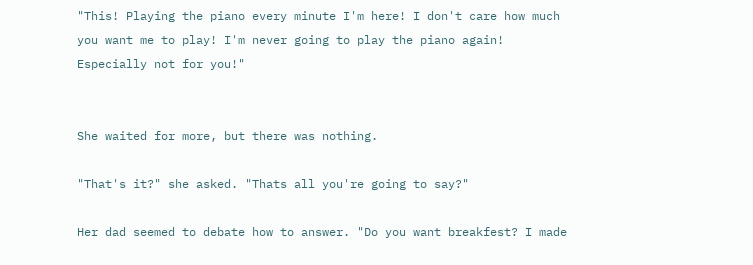"This! Playing the piano every minute I'm here! I don't care how much you want me to play! I'm never going to play the piano again! Especially not for you!"


She waited for more, but there was nothing.

"That's it?" she asked. "Thats all you're going to say?"

Her dad seemed to debate how to answer. "Do you want breakfest? I made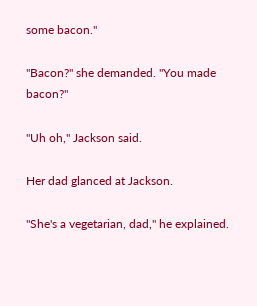some bacon."

"Bacon?" she demanded. "You made bacon?"

"Uh oh," Jackson said.

Her dad glanced at Jackson.

"She's a vegetarian, dad," he explained.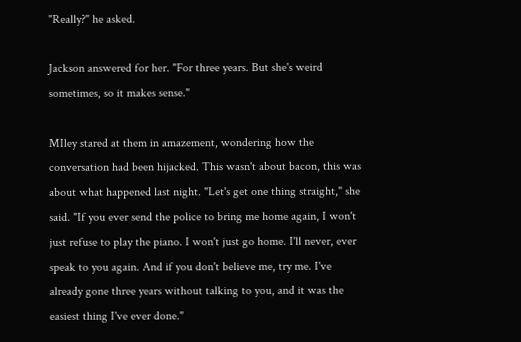"Really?" he asked.

Jackson answered for her. "For three years. But she's weird sometimes, so it makes sense."

MIley stared at them in amazement, wondering how the conversation had been hijacked. This wasn't about bacon, this was about what happened last night. "Let's get one thing straight," she said. "If you ever send the police to bring me home again, I won't just refuse to play the piano. I won't just go home. I'll never, ever speak to you again. And if you don't believe me, try me. I've already gone three years without talking to you, and it was the easiest thing I've ever done."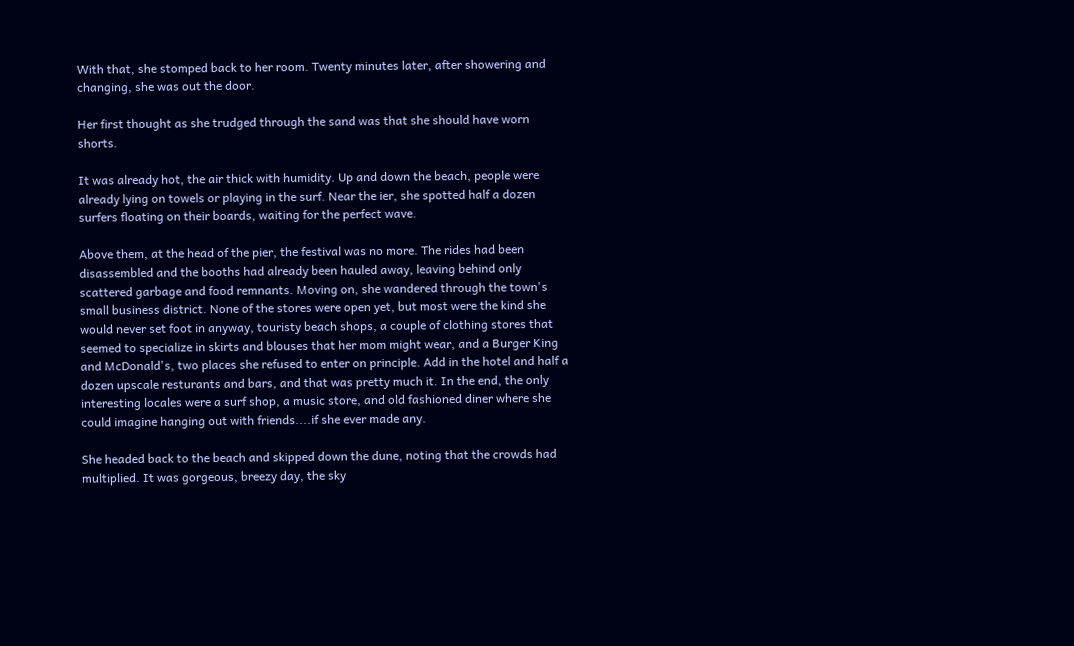With that, she stomped back to her room. Twenty minutes later, after showering and changing, she was out the door.

Her first thought as she trudged through the sand was that she should have worn shorts.

It was already hot, the air thick with humidity. Up and down the beach, people were already lying on towels or playing in the surf. Near the ier, she spotted half a dozen surfers floating on their boards, waiting for the perfect wave.

Above them, at the head of the pier, the festival was no more. The rides had been disassembled and the booths had already been hauled away, leaving behind only scattered garbage and food remnants. Moving on, she wandered through the town's small business district. None of the stores were open yet, but most were the kind she would never set foot in anyway, touristy beach shops, a couple of clothing stores that seemed to specialize in skirts and blouses that her mom might wear, and a Burger King and McDonald's, two places she refused to enter on principle. Add in the hotel and half a dozen upscale resturants and bars, and that was pretty much it. In the end, the only interesting locales were a surf shop, a music store, and old fashioned diner where she could imagine hanging out with friends....if she ever made any.

She headed back to the beach and skipped down the dune, noting that the crowds had multiplied. It was gorgeous, breezy day, the sky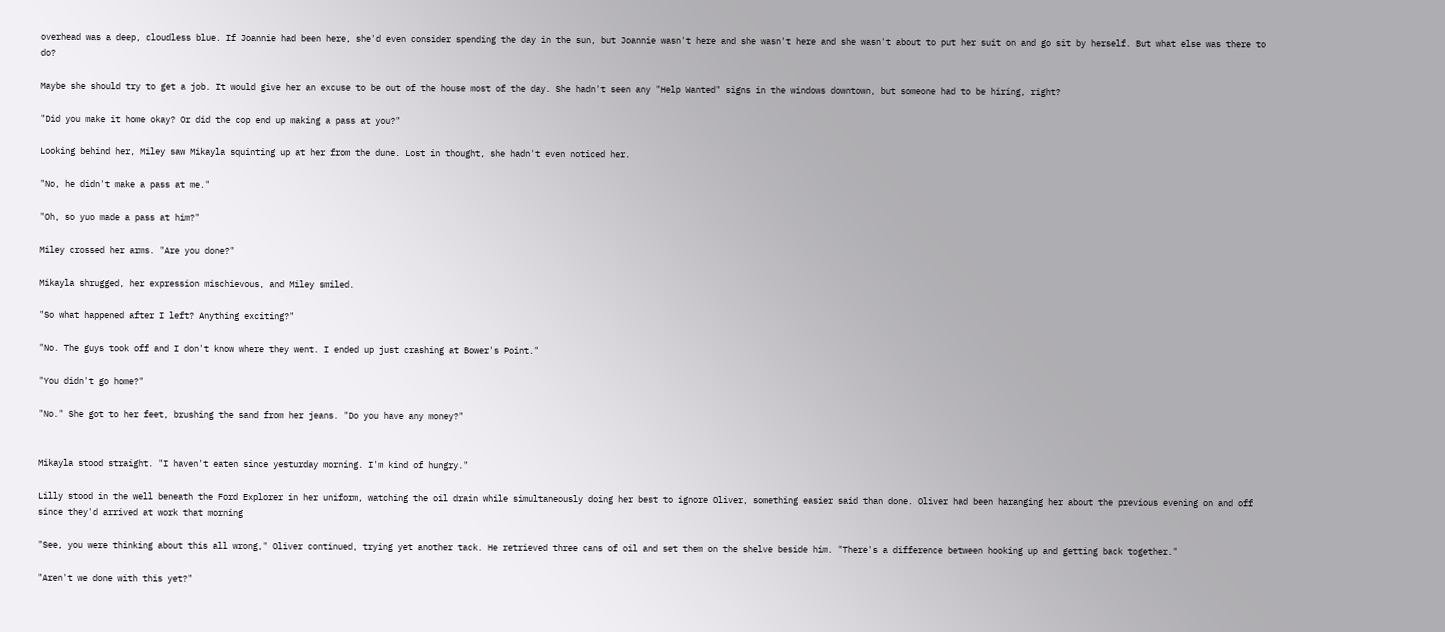overhead was a deep, cloudless blue. If Joannie had been here, she'd even consider spending the day in the sun, but Joannie wasn't here and she wasn't here and she wasn't about to put her suit on and go sit by herself. But what else was there to do?

Maybe she should try to get a job. It would give her an excuse to be out of the house most of the day. She hadn't seen any "Help Wanted" signs in the windows downtown, but someone had to be hiring, right?

"Did you make it home okay? Or did the cop end up making a pass at you?"

Looking behind her, Miley saw Mikayla squinting up at her from the dune. Lost in thought, she hadn't even noticed her.

"No, he didn't make a pass at me."

"Oh, so yuo made a pass at him?"

Miley crossed her arms. "Are you done?"

Mikayla shrugged, her expression mischievous, and Miley smiled.

"So what happened after I left? Anything exciting?"

"No. The guys took off and I don't know where they went. I ended up just crashing at Bower's Point."

"You didn't go home?"

"No." She got to her feet, brushing the sand from her jeans. "Do you have any money?"


Mikayla stood straight. "I haven't eaten since yesturday morning. I'm kind of hungry."

Lilly stood in the well beneath the Ford Explorer in her uniform, watching the oil drain while simultaneously doing her best to ignore Oliver, something easier said than done. Oliver had been haranging her about the previous evening on and off since they'd arrived at work that morning

"See, you were thinking about this all wrong," Oliver continued, trying yet another tack. He retrieved three cans of oil and set them on the shelve beside him. "There's a difference between hooking up and getting back together."

"Aren't we done with this yet?"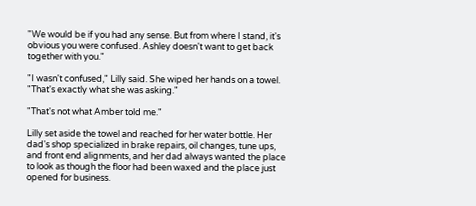"We would be if you had any sense. But from where I stand, it's obvious you were confused. Ashley doesn't want to get back together with you."

"I wasn't confused," Lilly said. She wiped her hands on a towel. "That's exactly what she was asking."

"That's not what Amber told me."

Lilly set aside the towel and reached for her water bottle. Her dad's shop specialized in brake repairs, oil changes, tune ups, and front end alignments, and her dad always wanted the place to look as though the floor had been waxed and the place just opened for business.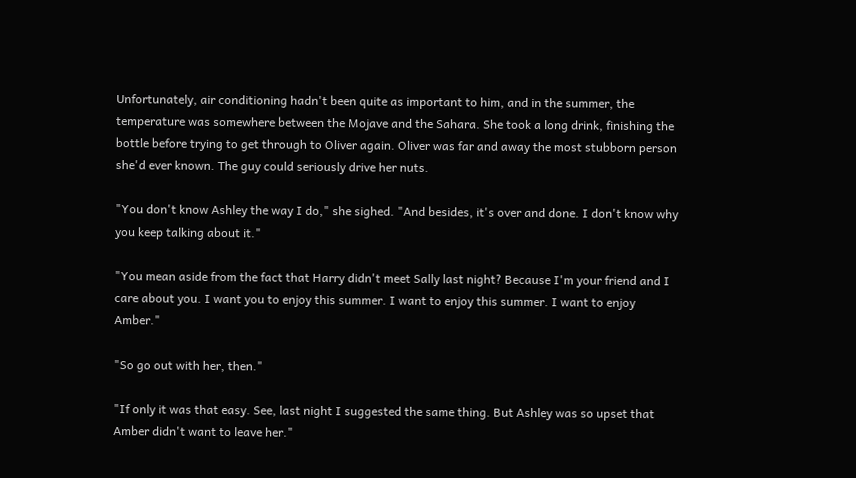Unfortunately, air conditioning hadn't been quite as important to him, and in the summer, the temperature was somewhere between the Mojave and the Sahara. She took a long drink, finishing the bottle before trying to get through to Oliver again. Oliver was far and away the most stubborn person she'd ever known. The guy could seriously drive her nuts.

"You don't know Ashley the way I do," she sighed. "And besides, it's over and done. I don't know why you keep talking about it."

"You mean aside from the fact that Harry didn't meet Sally last night? Because I'm your friend and I care about you. I want you to enjoy this summer. I want to enjoy this summer. I want to enjoy Amber."

"So go out with her, then."

"If only it was that easy. See, last night I suggested the same thing. But Ashley was so upset that Amber didn't want to leave her."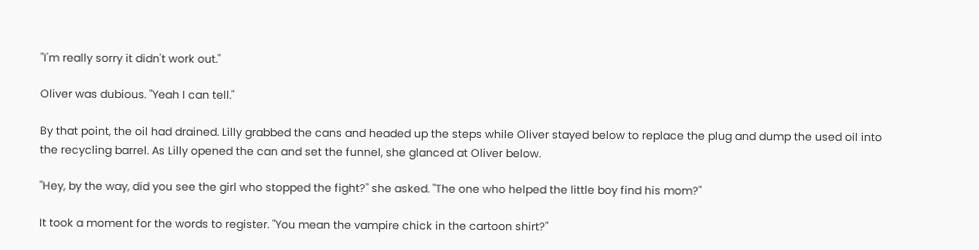"I'm really sorry it didn't work out."

Oliver was dubious. "Yeah I can tell."

By that point, the oil had drained. Lilly grabbed the cans and headed up the steps while Oliver stayed below to replace the plug and dump the used oil into the recycling barrel. As Lilly opened the can and set the funnel, she glanced at Oliver below.

"Hey, by the way, did you see the girl who stopped the fight?" she asked. "The one who helped the little boy find his mom?"

It took a moment for the words to register. "You mean the vampire chick in the cartoon shirt?"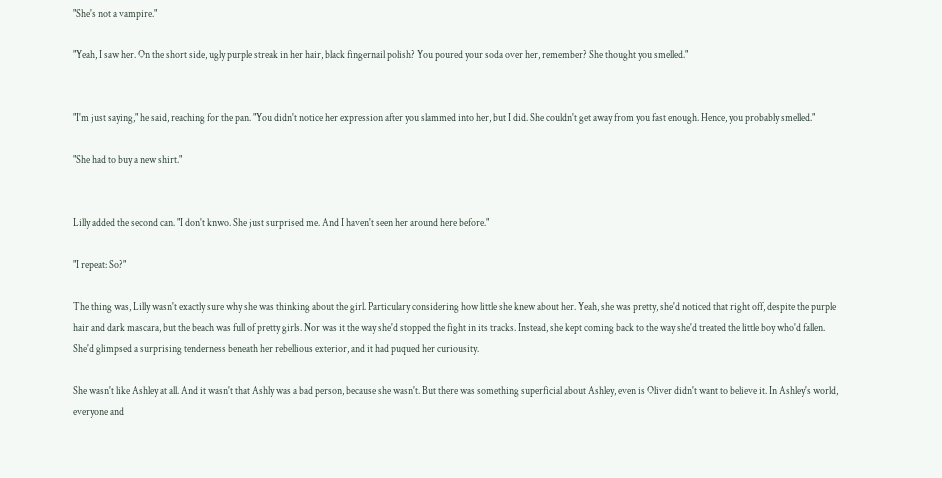"She's not a vampire."

"Yeah, I saw her. On the short side, ugly purple streak in her hair, black fingernail polish? You poured your soda over her, remember? She thought you smelled."


"I'm just saying," he said, reaching for the pan. "You didn't notice her expression after you slammed into her, but I did. She couldn't get away from you fast enough. Hence, you probably smelled."

"She had to buy a new shirt."


Lilly added the second can. "I don't knwo. She just surprised me. And I haven't seen her around here before."

"I repeat: So?"

The thing was, Lilly wasn't exactly sure why she was thinking about the girl. Particulary considering how little she knew about her. Yeah, she was pretty, she'd noticed that right off, despite the purple hair and dark mascara, but the beach was full of pretty girls. Nor was it the way she'd stopped the fight in its tracks. Instead, she kept coming back to the way she'd treated the little boy who'd fallen. She'd glimpsed a surprising tenderness beneath her rebellious exterior, and it had puqued her curiousity.

She wasn't like Ashley at all. And it wasn't that Ashly was a bad person, because she wasn't. But there was something superficial about Ashley, even is Oliver didn't want to believe it. In Ashley's world, everyone and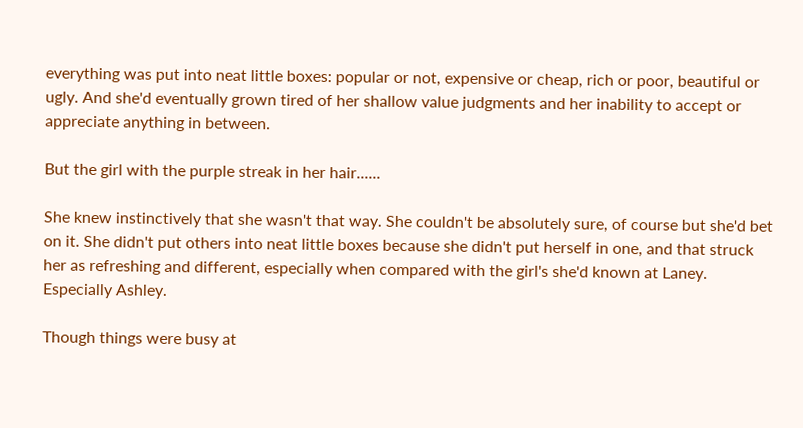everything was put into neat little boxes: popular or not, expensive or cheap, rich or poor, beautiful or ugly. And she'd eventually grown tired of her shallow value judgments and her inability to accept or appreciate anything in between.

But the girl with the purple streak in her hair......

She knew instinctively that she wasn't that way. She couldn't be absolutely sure, of course but she'd bet on it. She didn't put others into neat little boxes because she didn't put herself in one, and that struck her as refreshing and different, especially when compared with the girl's she'd known at Laney. Especially Ashley.

Though things were busy at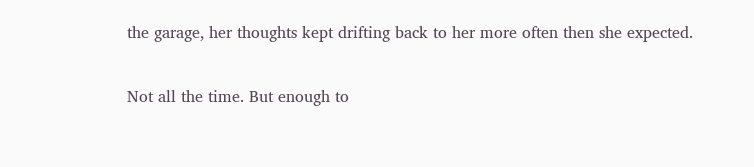the garage, her thoughts kept drifting back to her more often then she expected.

Not all the time. But enough to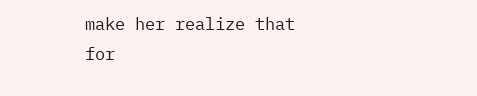make her realize that for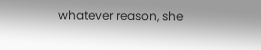whatever reason, she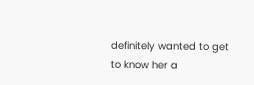definitely wanted to get to know her a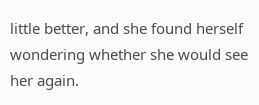little better, and she found herself wondering whether she would see her again.